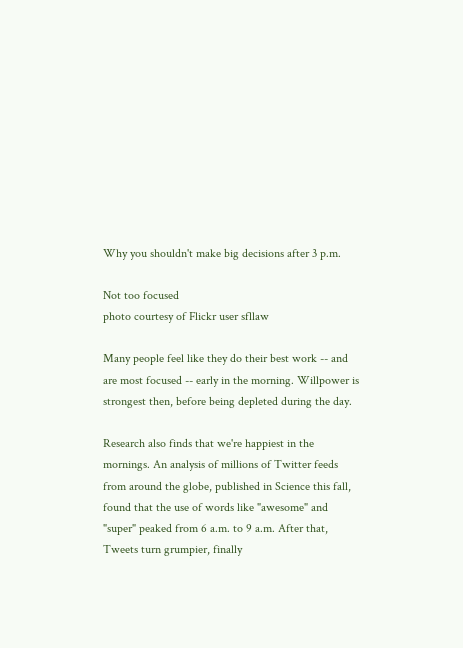Why you shouldn't make big decisions after 3 p.m.

Not too focused
photo courtesy of Flickr user sfllaw

Many people feel like they do their best work -- and are most focused -- early in the morning. Willpower is strongest then, before being depleted during the day.

Research also finds that we're happiest in the mornings. An analysis of millions of Twitter feeds from around the globe, published in Science this fall, found that the use of words like "awesome" and "super" peaked from 6 a.m. to 9 a.m. After that, Tweets turn grumpier, finally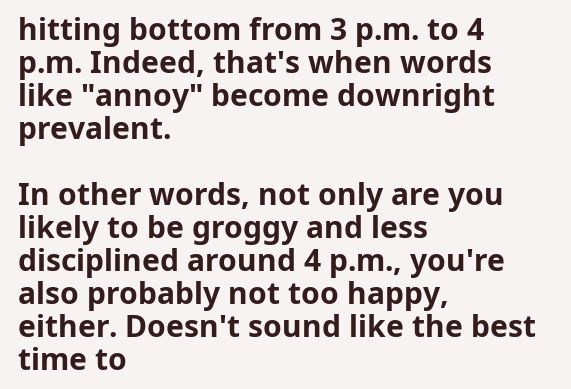hitting bottom from 3 p.m. to 4 p.m. Indeed, that's when words like "annoy" become downright prevalent.

In other words, not only are you likely to be groggy and less disciplined around 4 p.m., you're also probably not too happy, either. Doesn't sound like the best time to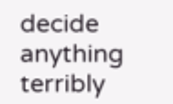decide anything terribly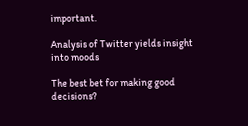important.

Analysis of Twitter yields insight into moods

The best bet for making good decisions?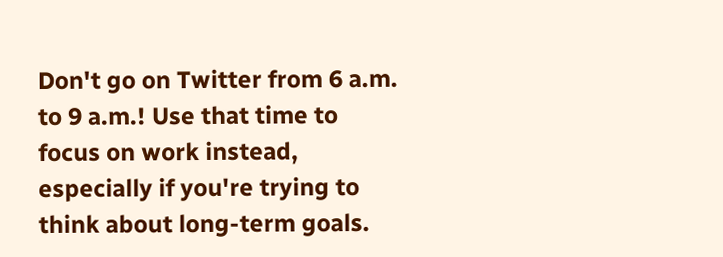Don't go on Twitter from 6 a.m. to 9 a.m.! Use that time to focus on work instead, especially if you're trying to think about long-term goals.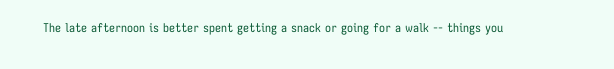The late afternoon is better spent getting a snack or going for a walk -- things you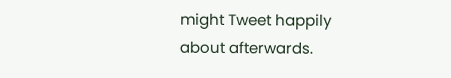might Tweet happily about afterwards.